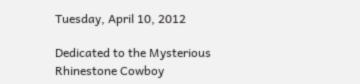Tuesday, April 10, 2012

Dedicated to the Mysterious Rhinestone Cowboy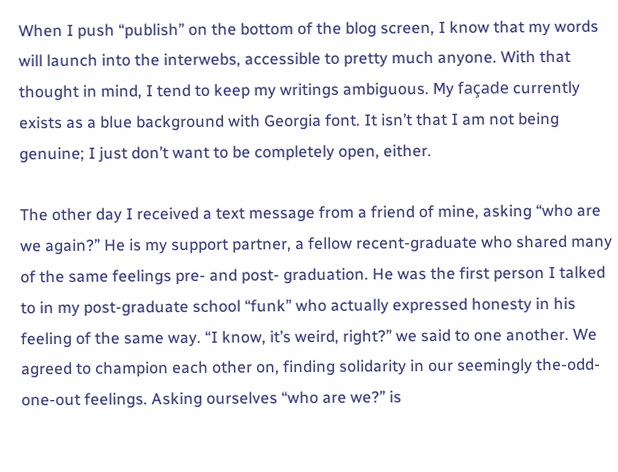When I push “publish” on the bottom of the blog screen, I know that my words will launch into the interwebs, accessible to pretty much anyone. With that thought in mind, I tend to keep my writings ambiguous. My façade currently exists as a blue background with Georgia font. It isn’t that I am not being genuine; I just don’t want to be completely open, either.

The other day I received a text message from a friend of mine, asking “who are we again?” He is my support partner, a fellow recent-graduate who shared many of the same feelings pre- and post- graduation. He was the first person I talked to in my post-graduate school “funk” who actually expressed honesty in his feeling of the same way. “I know, it’s weird, right?” we said to one another. We agreed to champion each other on, finding solidarity in our seemingly the-odd-one-out feelings. Asking ourselves “who are we?” is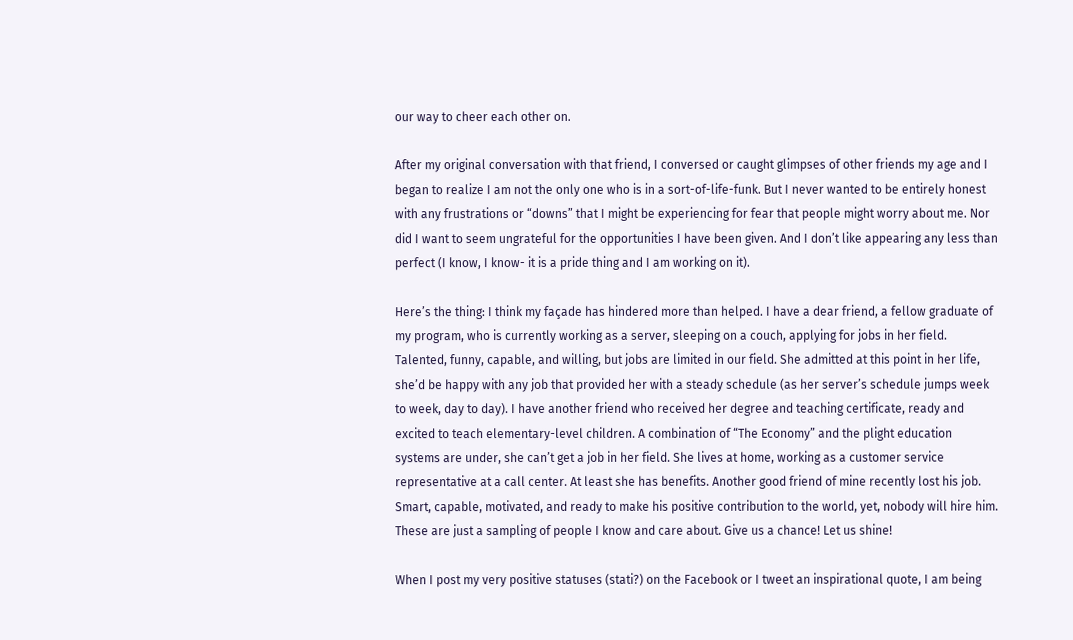our way to cheer each other on.

After my original conversation with that friend, I conversed or caught glimpses of other friends my age and I began to realize I am not the only one who is in a sort-of-life-funk. But I never wanted to be entirely honest with any frustrations or “downs” that I might be experiencing for fear that people might worry about me. Nor did I want to seem ungrateful for the opportunities I have been given. And I don’t like appearing any less than perfect (I know, I know- it is a pride thing and I am working on it).

Here’s the thing: I think my façade has hindered more than helped. I have a dear friend, a fellow graduate of my program, who is currently working as a server, sleeping on a couch, applying for jobs in her field. Talented, funny, capable, and willing, but jobs are limited in our field. She admitted at this point in her life, she’d be happy with any job that provided her with a steady schedule (as her server’s schedule jumps week to week, day to day). I have another friend who received her degree and teaching certificate, ready and excited to teach elementary-level children. A combination of “The Economy” and the plight education systems are under, she can’t get a job in her field. She lives at home, working as a customer service representative at a call center. At least she has benefits. Another good friend of mine recently lost his job. Smart, capable, motivated, and ready to make his positive contribution to the world, yet, nobody will hire him. These are just a sampling of people I know and care about. Give us a chance! Let us shine!

When I post my very positive statuses (stati?) on the Facebook or I tweet an inspirational quote, I am being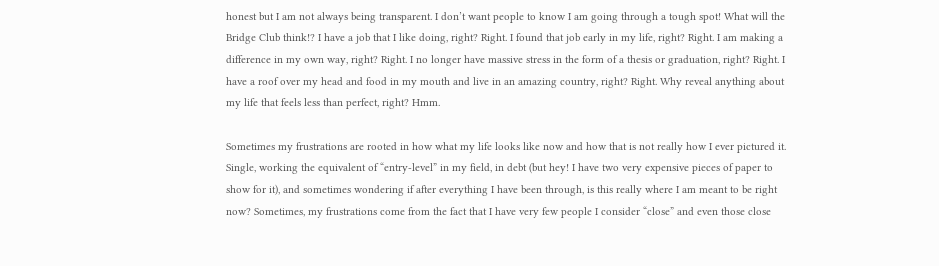honest but I am not always being transparent. I don’t want people to know I am going through a tough spot! What will the Bridge Club think!? I have a job that I like doing, right? Right. I found that job early in my life, right? Right. I am making a difference in my own way, right? Right. I no longer have massive stress in the form of a thesis or graduation, right? Right. I have a roof over my head and food in my mouth and live in an amazing country, right? Right. Why reveal anything about my life that feels less than perfect, right? Hmm.

Sometimes my frustrations are rooted in how what my life looks like now and how that is not really how I ever pictured it. Single, working the equivalent of “entry-level” in my field, in debt (but hey! I have two very expensive pieces of paper to show for it), and sometimes wondering if after everything I have been through, is this really where I am meant to be right now? Sometimes, my frustrations come from the fact that I have very few people I consider “close” and even those close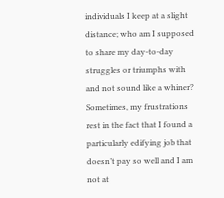individuals I keep at a slight distance; who am I supposed to share my day-to-day struggles or triumphs with and not sound like a whiner? Sometimes, my frustrations rest in the fact that I found a particularly edifying job that doesn’t pay so well and I am not at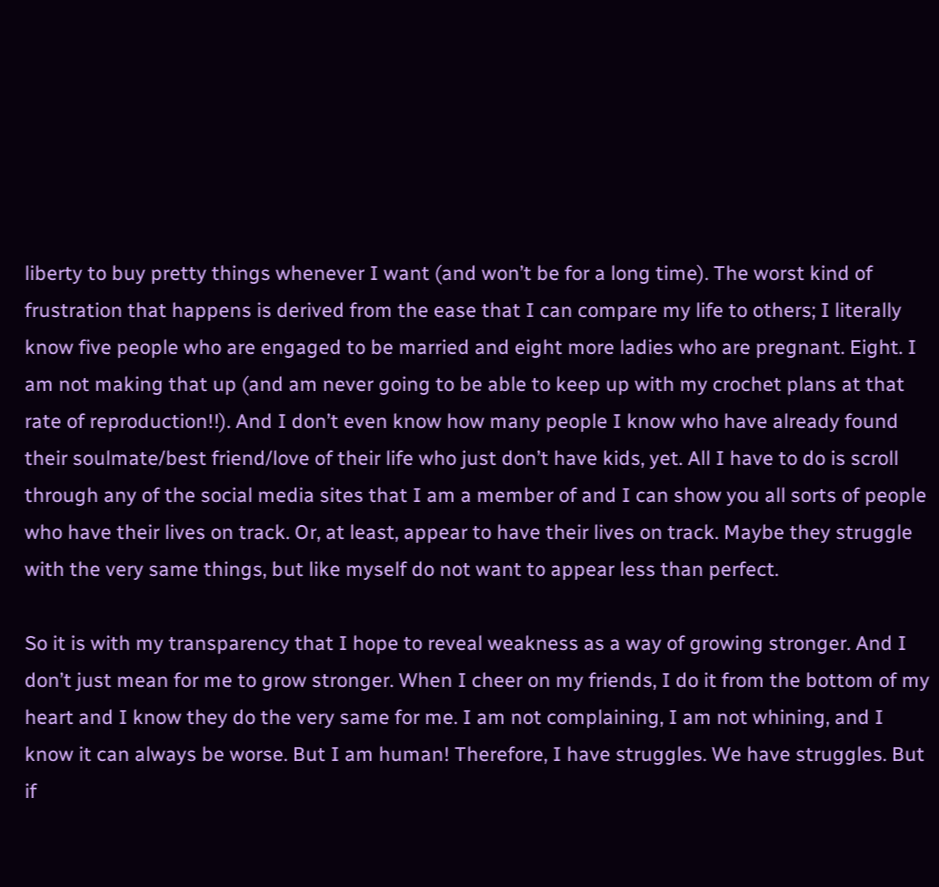liberty to buy pretty things whenever I want (and won’t be for a long time). The worst kind of frustration that happens is derived from the ease that I can compare my life to others; I literally know five people who are engaged to be married and eight more ladies who are pregnant. Eight. I am not making that up (and am never going to be able to keep up with my crochet plans at that rate of reproduction!!). And I don’t even know how many people I know who have already found their soulmate/best friend/love of their life who just don’t have kids, yet. All I have to do is scroll through any of the social media sites that I am a member of and I can show you all sorts of people who have their lives on track. Or, at least, appear to have their lives on track. Maybe they struggle with the very same things, but like myself do not want to appear less than perfect.

So it is with my transparency that I hope to reveal weakness as a way of growing stronger. And I don’t just mean for me to grow stronger. When I cheer on my friends, I do it from the bottom of my heart and I know they do the very same for me. I am not complaining, I am not whining, and I know it can always be worse. But I am human! Therefore, I have struggles. We have struggles. But if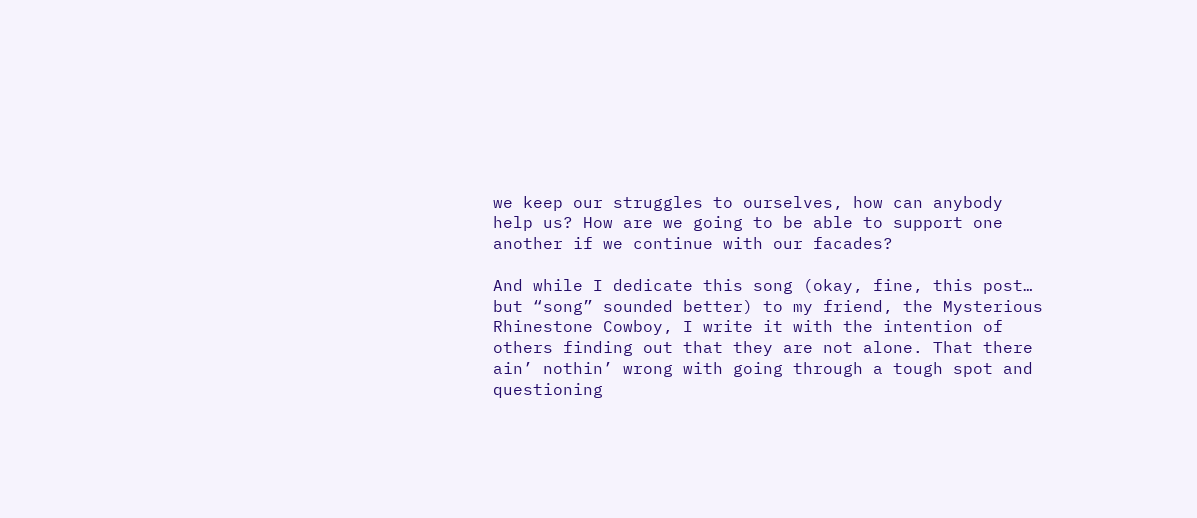we keep our struggles to ourselves, how can anybody help us? How are we going to be able to support one another if we continue with our facades?

And while I dedicate this song (okay, fine, this post… but “song” sounded better) to my friend, the Mysterious Rhinestone Cowboy, I write it with the intention of others finding out that they are not alone. That there ain’ nothin’ wrong with going through a tough spot and questioning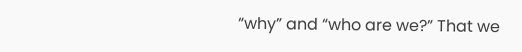“why” and “who are we?” That we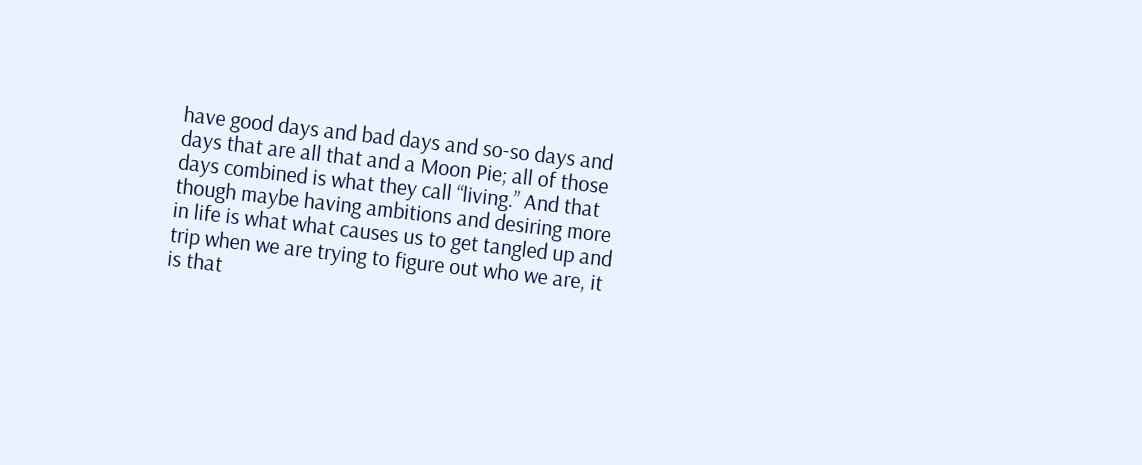have good days and bad days and so-so days and days that are all that and a Moon Pie; all of those days combined is what they call “living.” And that though maybe having ambitions and desiring more in life is what what causes us to get tangled up and trip when we are trying to figure out who we are, it is that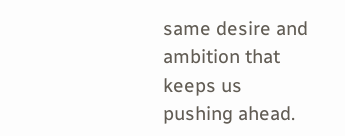same desire and ambition that keeps us pushing ahead.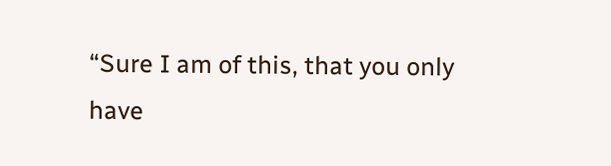“Sure I am of this, that you only have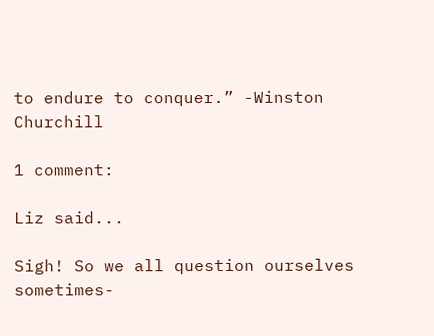to endure to conquer.” -Winston Churchill

1 comment:

Liz said...

Sigh! So we all question ourselves sometimes-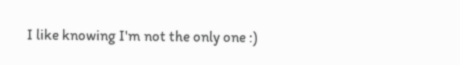I like knowing I'm not the only one :)